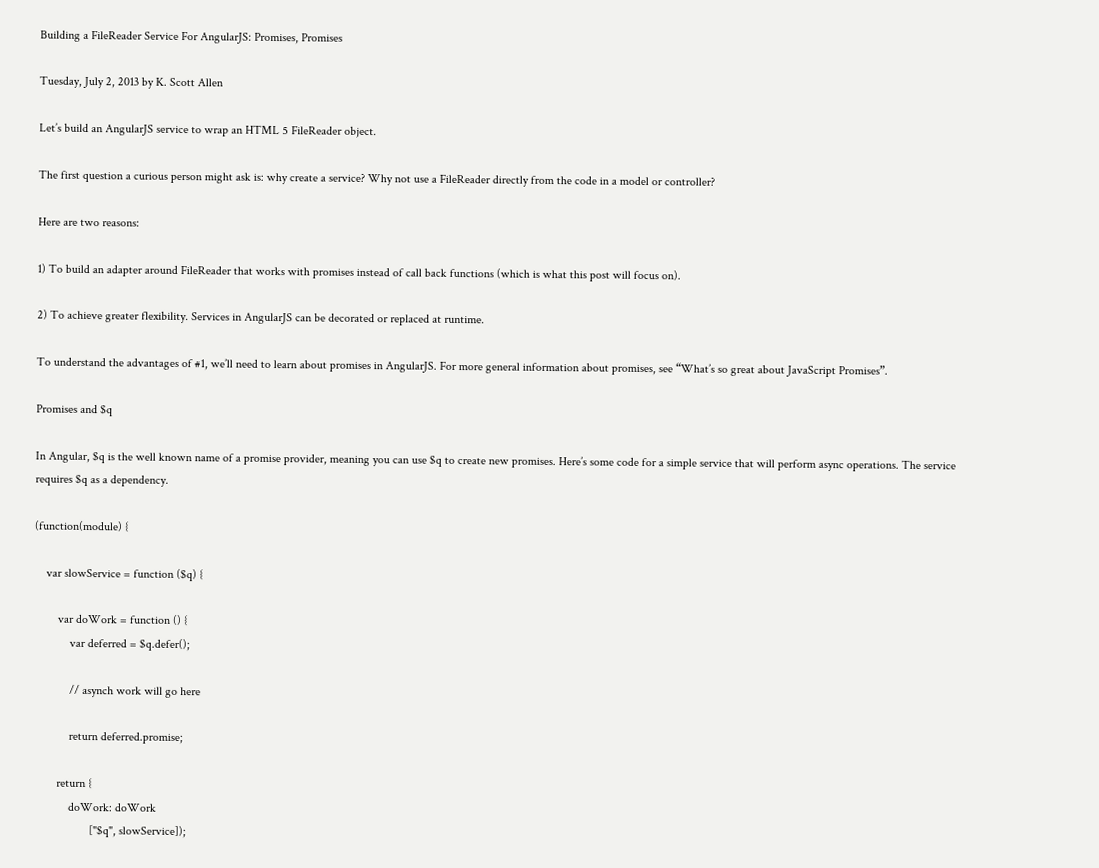Building a FileReader Service For AngularJS: Promises, Promises

Tuesday, July 2, 2013 by K. Scott Allen

Let’s build an AngularJS service to wrap an HTML 5 FileReader object.

The first question a curious person might ask is: why create a service? Why not use a FileReader directly from the code in a model or controller?

Here are two reasons:

1) To build an adapter around FileReader that works with promises instead of call back functions (which is what this post will focus on).

2) To achieve greater flexibility. Services in AngularJS can be decorated or replaced at runtime.

To understand the advantages of #1, we’ll need to learn about promises in AngularJS. For more general information about promises, see “What’s so great about JavaScript Promises”.

Promises and $q

In Angular, $q is the well known name of a promise provider, meaning you can use $q to create new promises. Here’s some code for a simple service that will perform async operations. The service requires $q as a dependency.

(function(module) {

    var slowService = function ($q) {

        var doWork = function () {
            var deferred = $q.defer();

            // asynch work will go here

            return deferred.promise;

        return {
            doWork: doWork
                   ["$q", slowService]);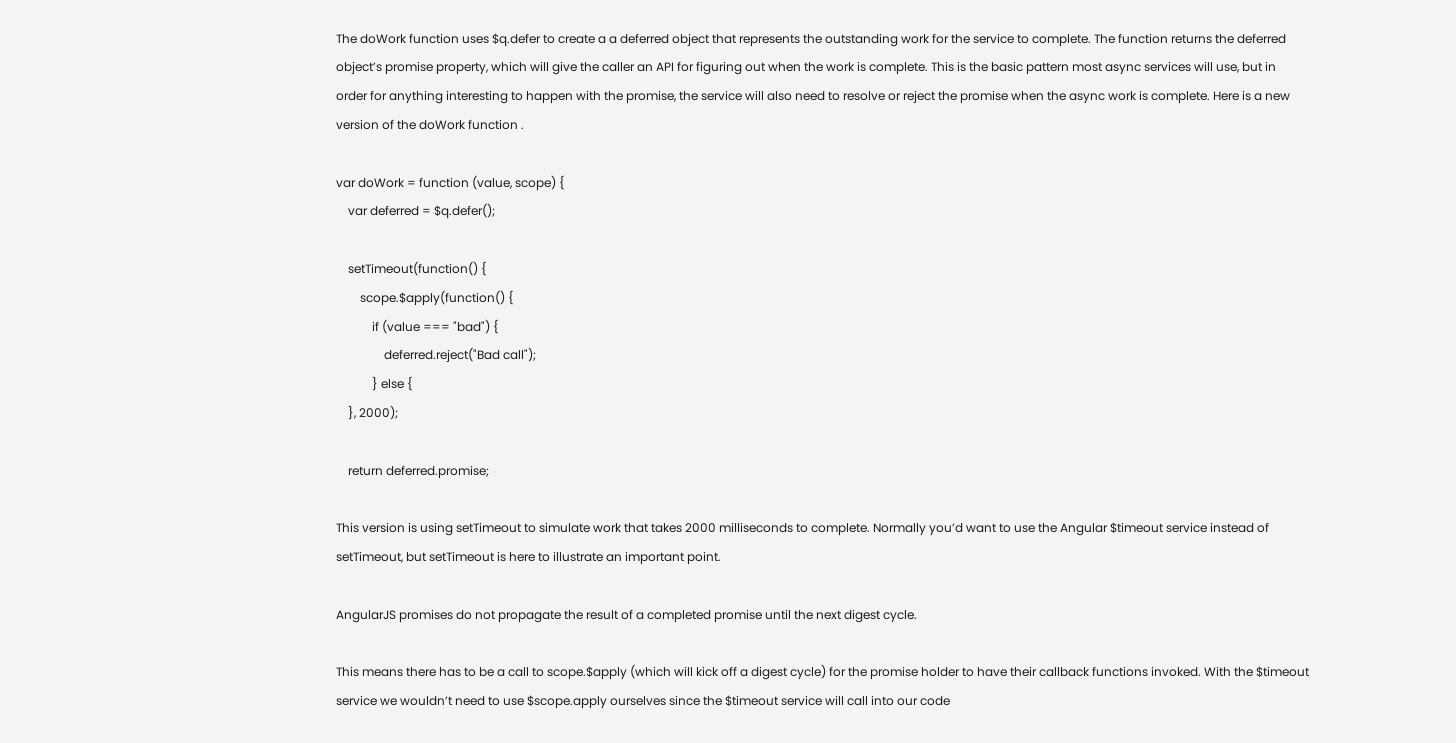The doWork function uses $q.defer to create a a deferred object that represents the outstanding work for the service to complete. The function returns the deferred object’s promise property, which will give the caller an API for figuring out when the work is complete. This is the basic pattern most async services will use, but in order for anything interesting to happen with the promise, the service will also need to resolve or reject the promise when the async work is complete. Here is a new version of the doWork function .

var doWork = function (value, scope) {
    var deferred = $q.defer();

    setTimeout(function() {
        scope.$apply(function() {
            if (value === "bad") {
                deferred.reject("Bad call");
            } else {
    }, 2000);

    return deferred.promise;

This version is using setTimeout to simulate work that takes 2000 milliseconds to complete. Normally you’d want to use the Angular $timeout service instead of setTimeout, but setTimeout is here to illustrate an important point.

AngularJS promises do not propagate the result of a completed promise until the next digest cycle.

This means there has to be a call to scope.$apply (which will kick off a digest cycle) for the promise holder to have their callback functions invoked. With the $timeout service we wouldn’t need to use $scope.apply ourselves since the $timeout service will call into our code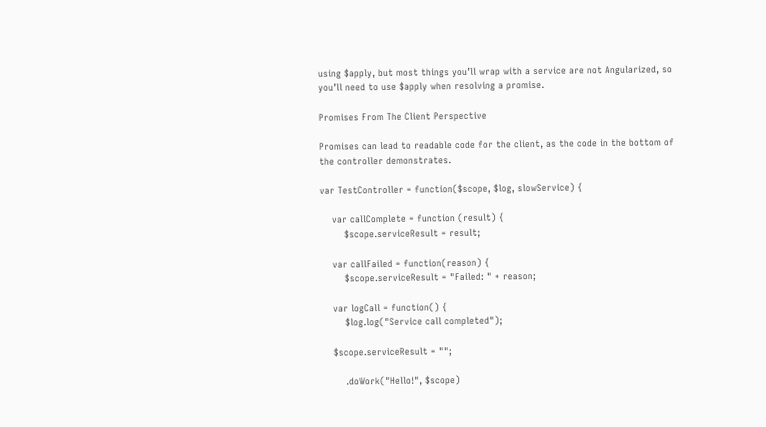using $apply, but most things you’ll wrap with a service are not Angularized, so you’ll need to use $apply when resolving a promise.

Promises From The Client Perspective

Promises can lead to readable code for the client, as the code in the bottom of the controller demonstrates.

var TestController = function($scope, $log, slowService) {

    var callComplete = function (result) {
        $scope.serviceResult = result;

    var callFailed = function(reason) {
        $scope.serviceResult = "Failed: " + reason;

    var logCall = function() {
        $log.log("Service call completed");

    $scope.serviceResult = "";

        .doWork("Hello!", $scope)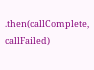.then(callComplete, callFailed)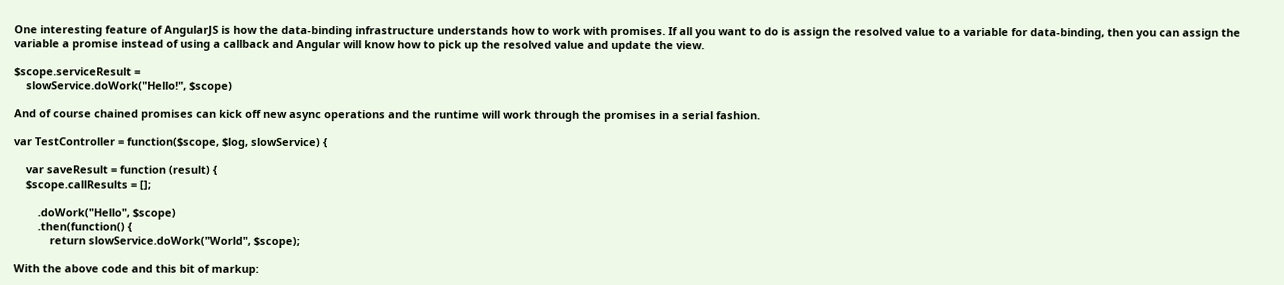One interesting feature of AngularJS is how the data-binding infrastructure understands how to work with promises. If all you want to do is assign the resolved value to a variable for data-binding, then you can assign the variable a promise instead of using a callback and Angular will know how to pick up the resolved value and update the view.

$scope.serviceResult =
    slowService.doWork("Hello!", $scope)

And of course chained promises can kick off new async operations and the runtime will work through the promises in a serial fashion.

var TestController = function($scope, $log, slowService) {

    var saveResult = function (result) {
    $scope.callResults = [];

        .doWork("Hello", $scope)
        .then(function() {
            return slowService.doWork("World", $scope);

With the above code and this bit of markup: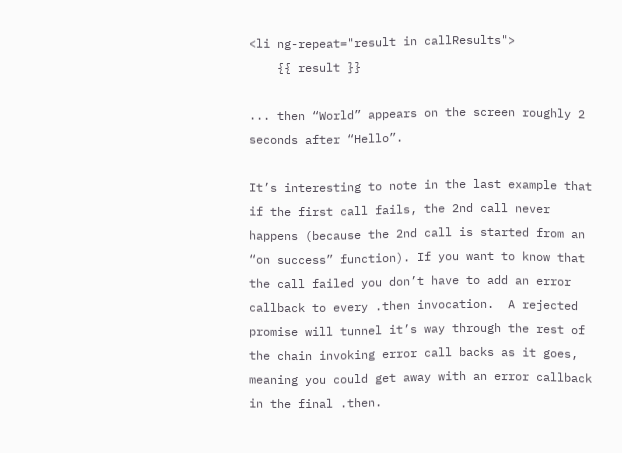<li ng-repeat="result in callResults">
    {{ result }}

... then “World” appears on the screen roughly 2 seconds after “Hello”.

It’s interesting to note in the last example that if the first call fails, the 2nd call never happens (because the 2nd call is started from an “on success” function). If you want to know that the call failed you don’t have to add an error callback to every .then invocation.  A rejected promise will tunnel it’s way through the rest of the chain invoking error call backs as it goes, meaning you could get away with an error callback in the final .then.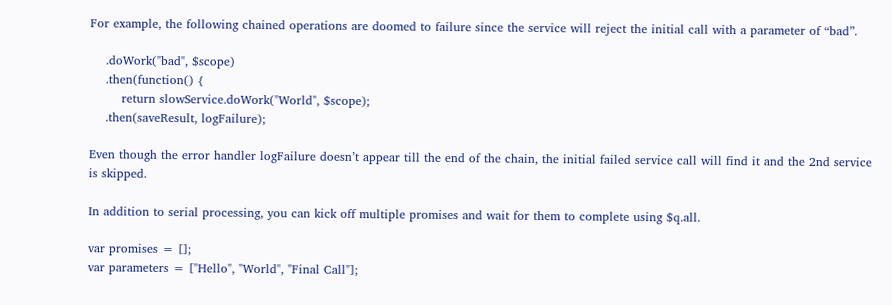For example, the following chained operations are doomed to failure since the service will reject the initial call with a parameter of “bad”.

    .doWork("bad", $scope)
    .then(function() {
        return slowService.doWork("World", $scope);
    .then(saveResult, logFailure);

Even though the error handler logFailure doesn’t appear till the end of the chain, the initial failed service call will find it and the 2nd service is skipped.

In addition to serial processing, you can kick off multiple promises and wait for them to complete using $q.all.

var promises = [];
var parameters = ["Hello", "World", "Final Call"];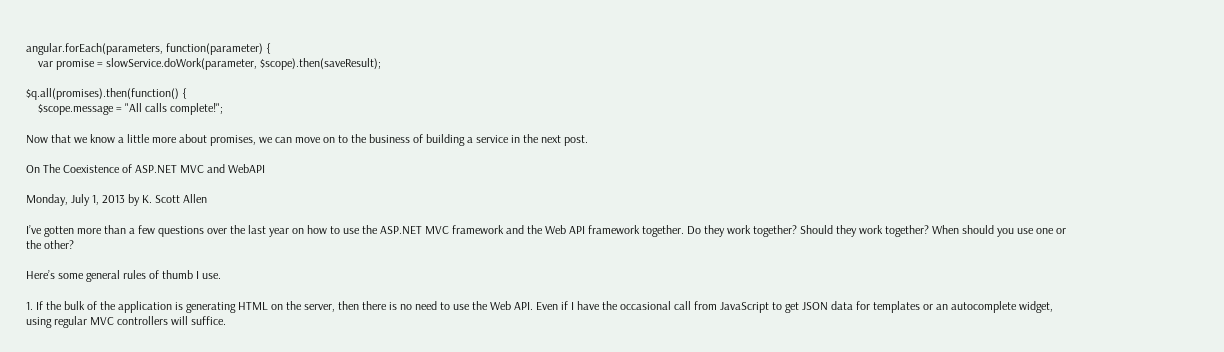angular.forEach(parameters, function(parameter) {
    var promise = slowService.doWork(parameter, $scope).then(saveResult);

$q.all(promises).then(function() {
    $scope.message = "All calls complete!";

Now that we know a little more about promises, we can move on to the business of building a service in the next post.

On The Coexistence of ASP.NET MVC and WebAPI

Monday, July 1, 2013 by K. Scott Allen

I’ve gotten more than a few questions over the last year on how to use the ASP.NET MVC framework and the Web API framework together. Do they work together? Should they work together? When should you use one or the other?

Here’s some general rules of thumb I use.

1. If the bulk of the application is generating HTML on the server, then there is no need to use the Web API. Even if I have the occasional call from JavaScript to get JSON data for templates or an autocomplete widget, using regular MVC controllers will suffice.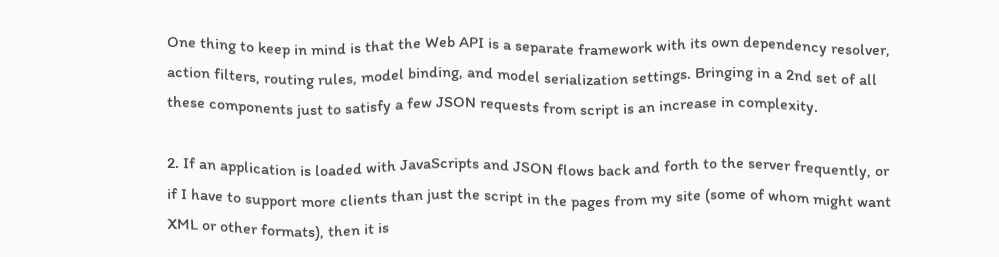One thing to keep in mind is that the Web API is a separate framework with its own dependency resolver, action filters, routing rules, model binding, and model serialization settings. Bringing in a 2nd set of all these components just to satisfy a few JSON requests from script is an increase in complexity.

2. If an application is loaded with JavaScripts and JSON flows back and forth to the server frequently, or if I have to support more clients than just the script in the pages from my site (some of whom might want XML or other formats), then it is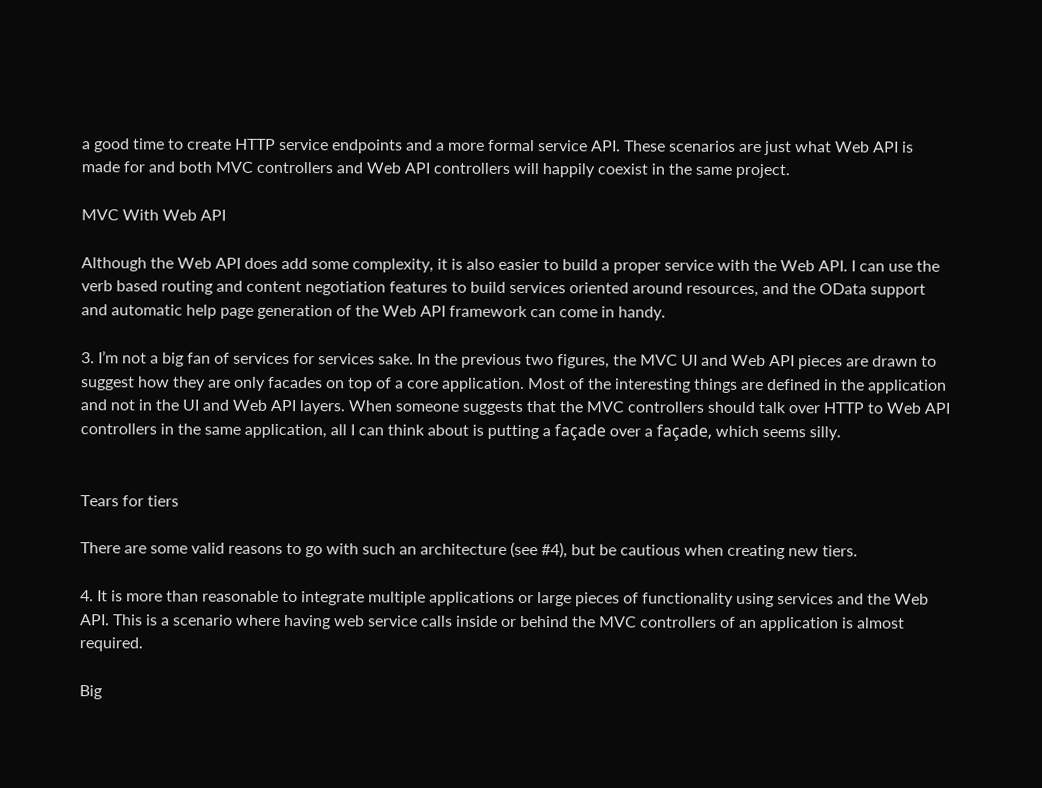a good time to create HTTP service endpoints and a more formal service API. These scenarios are just what Web API is made for and both MVC controllers and Web API controllers will happily coexist in the same project.

MVC With Web API

Although the Web API does add some complexity, it is also easier to build a proper service with the Web API. I can use the verb based routing and content negotiation features to build services oriented around resources, and the OData support and automatic help page generation of the Web API framework can come in handy.

3. I’m not a big fan of services for services sake. In the previous two figures, the MVC UI and Web API pieces are drawn to suggest how they are only facades on top of a core application. Most of the interesting things are defined in the application and not in the UI and Web API layers. When someone suggests that the MVC controllers should talk over HTTP to Web API controllers in the same application, all I can think about is putting a façade over a façade, which seems silly.


Tears for tiers

There are some valid reasons to go with such an architecture (see #4), but be cautious when creating new tiers.

4. It is more than reasonable to integrate multiple applications or large pieces of functionality using services and the Web API. This is a scenario where having web service calls inside or behind the MVC controllers of an application is almost required.

Big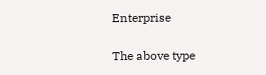Enterprise

The above type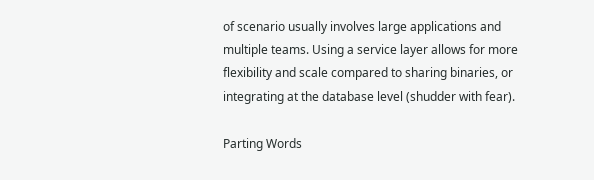of scenario usually involves large applications and multiple teams. Using a service layer allows for more flexibility and scale compared to sharing binaries, or integrating at the database level (shudder with fear).

Parting Words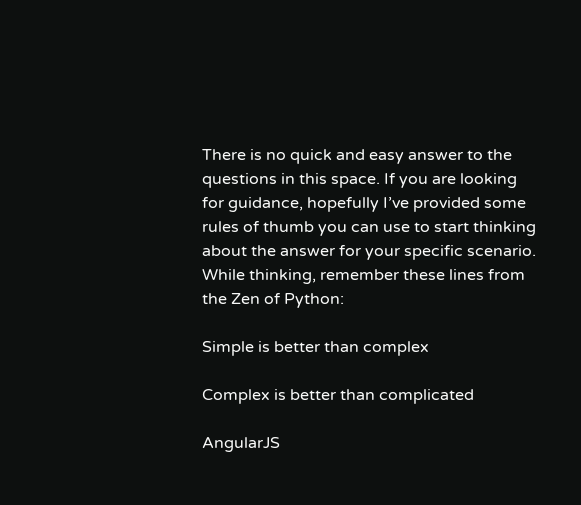There is no quick and easy answer to the questions in this space. If you are looking for guidance, hopefully I’ve provided some rules of thumb you can use to start thinking about the answer for your specific scenario. While thinking, remember these lines from the Zen of Python:

Simple is better than complex

Complex is better than complicated

AngularJS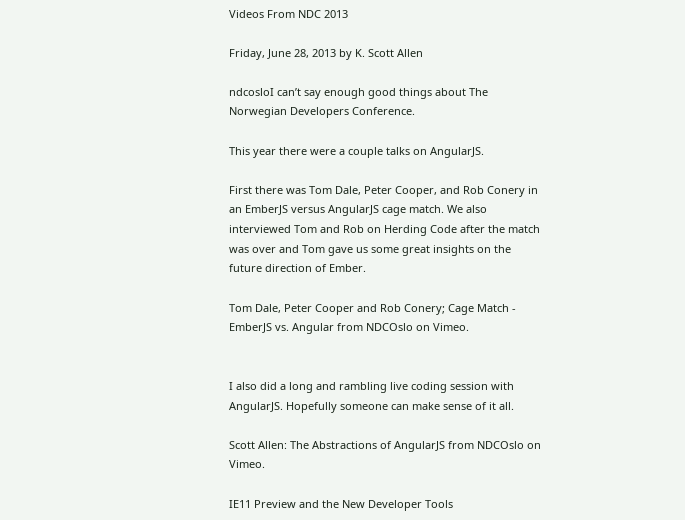Videos From NDC 2013

Friday, June 28, 2013 by K. Scott Allen

ndcosloI can’t say enough good things about The Norwegian Developers Conference.

This year there were a couple talks on AngularJS.

First there was Tom Dale, Peter Cooper, and Rob Conery in an EmberJS versus AngularJS cage match. We also interviewed Tom and Rob on Herding Code after the match was over and Tom gave us some great insights on the future direction of Ember.

Tom Dale, Peter Cooper and Rob Conery; Cage Match - EmberJS vs. Angular from NDCOslo on Vimeo.


I also did a long and rambling live coding session with AngularJS. Hopefully someone can make sense of it all.

Scott Allen: The Abstractions of AngularJS from NDCOslo on Vimeo.

IE11 Preview and the New Developer Tools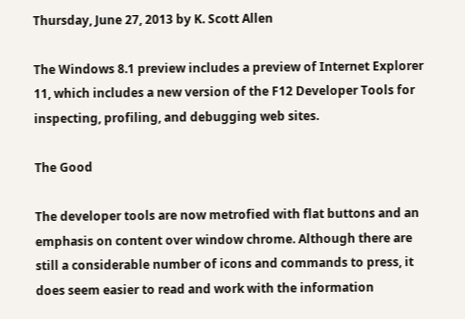Thursday, June 27, 2013 by K. Scott Allen

The Windows 8.1 preview includes a preview of Internet Explorer 11, which includes a new version of the F12 Developer Tools for inspecting, profiling, and debugging web sites.

The Good

The developer tools are now metrofied with flat buttons and an emphasis on content over window chrome. Although there are still a considerable number of icons and commands to press, it does seem easier to read and work with the information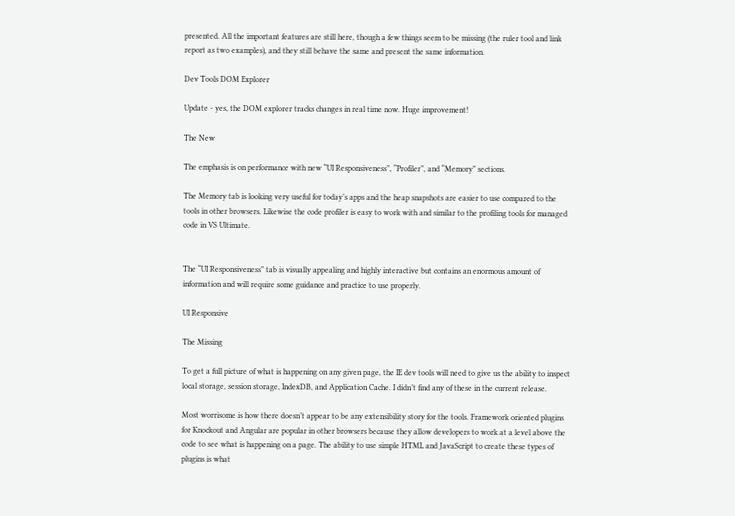presented. All the important features are still here, though a few things seem to be missing (the ruler tool and link report as two examples), and they still behave the same and present the same information.

Dev Tools DOM Explorer

Update - yes, the DOM explorer tracks changes in real time now. Huge improvement!

The New

The emphasis is on performance with new “UI Responsiveness”, “Profiler”, and “Memory” sections.

The Memory tab is looking very useful for today’s apps and the heap snapshots are easier to use compared to the tools in other browsers. Likewise the code profiler is easy to work with and similar to the profiling tools for managed code in VS Ultimate.


The “UI Responsiveness” tab is visually appealing and highly interactive but contains an enormous amount of information and will require some guidance and practice to use properly.

UI Responsive

The Missing

To get a full picture of what is happening on any given page, the IE dev tools will need to give us the ability to inspect local storage, session storage, IndexDB, and Application Cache. I didn’t find any of these in the current release.

Most worrisome is how there doesn’t appear to be any extensibility story for the tools. Framework oriented plugins for Knockout and Angular are popular in other browsers because they allow developers to work at a level above the code to see what is happening on a page. The ability to use simple HTML and JavaScript to create these types of plugins is what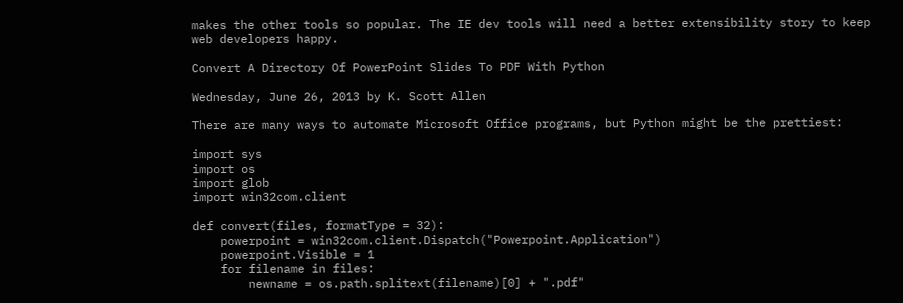makes the other tools so popular. The IE dev tools will need a better extensibility story to keep web developers happy.

Convert A Directory Of PowerPoint Slides To PDF With Python

Wednesday, June 26, 2013 by K. Scott Allen

There are many ways to automate Microsoft Office programs, but Python might be the prettiest:

import sys
import os
import glob
import win32com.client

def convert(files, formatType = 32):
    powerpoint = win32com.client.Dispatch("Powerpoint.Application")
    powerpoint.Visible = 1
    for filename in files:
        newname = os.path.splitext(filename)[0] + ".pdf"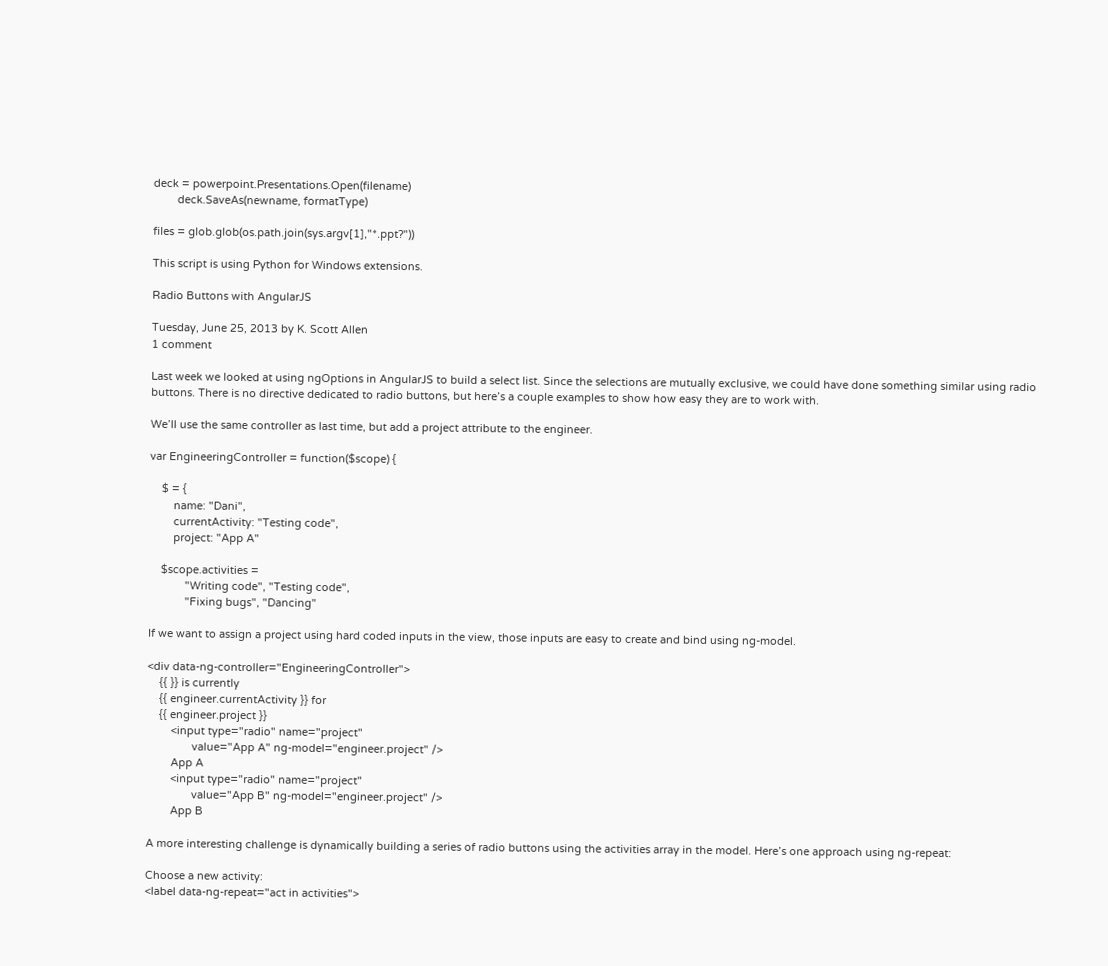deck = powerpoint.Presentations.Open(filename)
        deck.SaveAs(newname, formatType)

files = glob.glob(os.path.join(sys.argv[1],"*.ppt?"))

This script is using Python for Windows extensions.

Radio Buttons with AngularJS

Tuesday, June 25, 2013 by K. Scott Allen
1 comment

Last week we looked at using ngOptions in AngularJS to build a select list. Since the selections are mutually exclusive, we could have done something similar using radio buttons. There is no directive dedicated to radio buttons, but here’s a couple examples to show how easy they are to work with.

We’ll use the same controller as last time, but add a project attribute to the engineer.

var EngineeringController = function($scope) {

    $ = {
        name: "Dani",
        currentActivity: "Testing code",
        project: "App A"

    $scope.activities =
            "Writing code", "Testing code",
            "Fixing bugs", "Dancing"

If we want to assign a project using hard coded inputs in the view, those inputs are easy to create and bind using ng-model.

<div data-ng-controller="EngineeringController">
    {{ }} is currently
    {{ engineer.currentActivity }} for
    {{ engineer.project }}
        <input type="radio" name="project"
               value="App A" ng-model="engineer.project" />
        App A
        <input type="radio" name="project"
               value="App B" ng-model="engineer.project" />
        App B

A more interesting challenge is dynamically building a series of radio buttons using the activities array in the model. Here’s one approach using ng-repeat:

Choose a new activity:
<label data-ng-repeat="act in activities">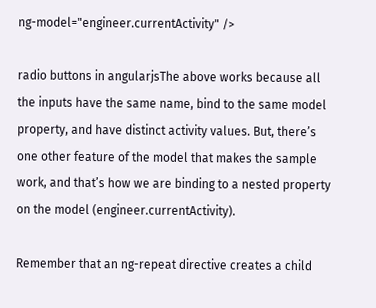ng-model="engineer.currentActivity" />

radio buttons in angularjsThe above works because all the inputs have the same name, bind to the same model property, and have distinct activity values. But, there’s one other feature of the model that makes the sample work, and that’s how we are binding to a nested property on the model (engineer.currentActivity).

Remember that an ng-repeat directive creates a child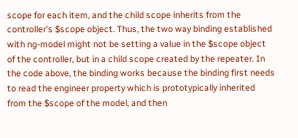scope for each item, and the child scope inherits from the controller’s $scope object. Thus, the two way binding established with ng-model might not be setting a value in the $scope object of the controller, but in a child scope created by the repeater. In the code above, the binding works because the binding first needs to read the engineer property which is prototypically inherited from the $scope of the model, and then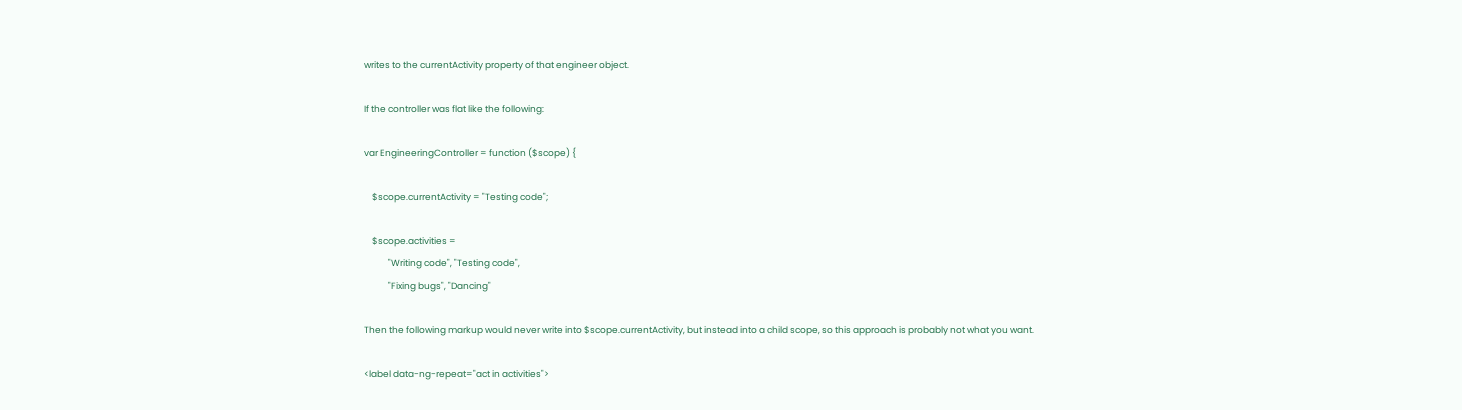writes to the currentActivity property of that engineer object.

If the controller was flat like the following:

var EngineeringController = function ($scope) {

    $scope.currentActivity = "Testing code";

    $scope.activities =
            "Writing code", "Testing code",
            "Fixing bugs", "Dancing"

Then the following markup would never write into $scope.currentActivity, but instead into a child scope, so this approach is probably not what you want.

<label data-ng-repeat="act in activities">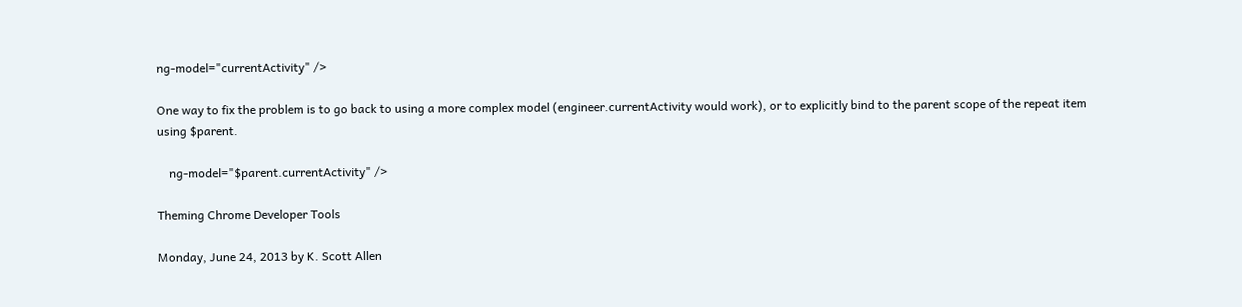ng-model="currentActivity" />

One way to fix the problem is to go back to using a more complex model (engineer.currentActivity would work), or to explicitly bind to the parent scope of the repeat item using $parent.

    ng-model="$parent.currentActivity" />

Theming Chrome Developer Tools

Monday, June 24, 2013 by K. Scott Allen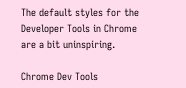The default styles for the Developer Tools in Chrome are a bit uninspiring.

Chrome Dev Tools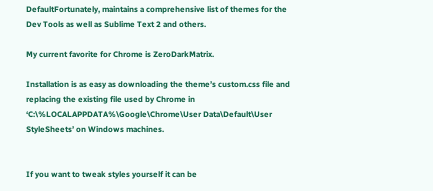DefaultFortunately, maintains a comprehensive list of themes for the Dev Tools as well as Sublime Text 2 and others.

My current favorite for Chrome is ZeroDarkMatrix.

Installation is as easy as downloading the theme’s custom.css file and replacing the existing file used by Chrome in ‘C:\%LOCALAPPDATA%\Google\Chrome\User Data\Default\User StyleSheets’ on Windows machines.


If you want to tweak styles yourself it can be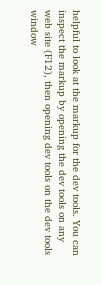helpful to look at the markup for the dev tools. You can inspect the markup by opening the dev tools on any web site (F12), then opening dev tools on the dev tools window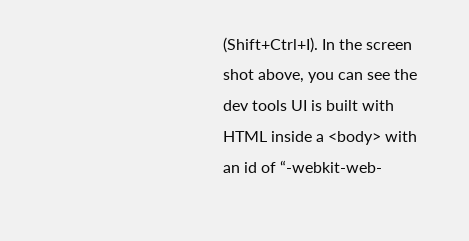(Shift+Ctrl+I). In the screen shot above, you can see the dev tools UI is built with HTML inside a <body> with an id of “-webkit-web-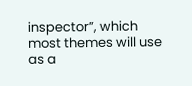inspector”, which most themes will use as a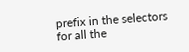prefix in the selectors for all the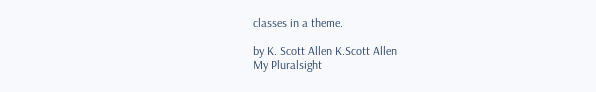classes in a theme.

by K. Scott Allen K.Scott Allen
My Pluralsight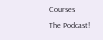Courses
The Podcast!